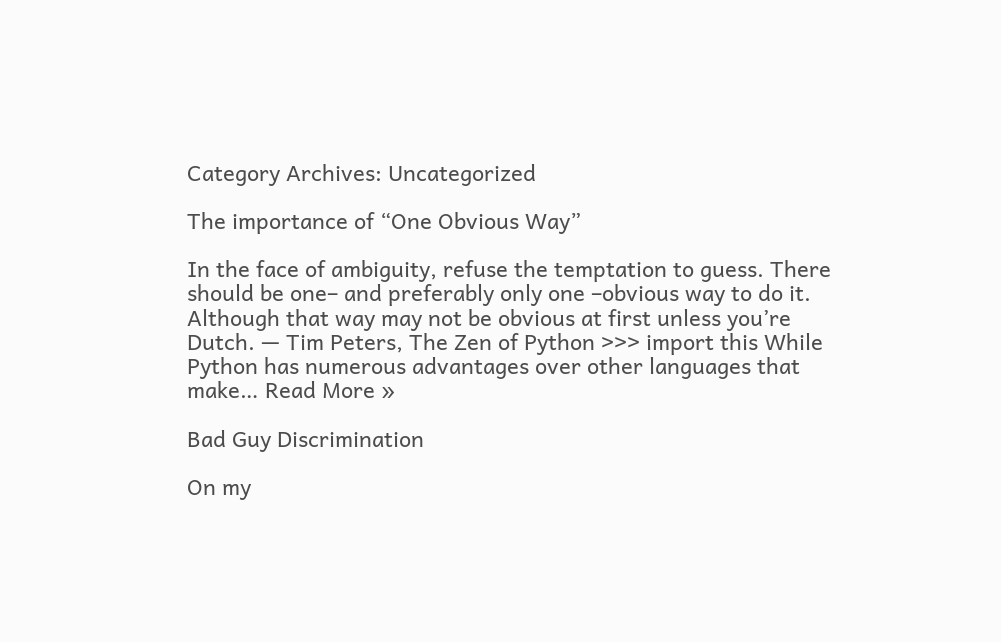Category Archives: Uncategorized

The importance of “One Obvious Way”

In the face of ambiguity, refuse the temptation to guess. There should be one– and preferably only one –obvious way to do it. Although that way may not be obvious at first unless you’re Dutch. — Tim Peters, The Zen of Python >>> import this While Python has numerous advantages over other languages that make… Read More »

Bad Guy Discrimination

On my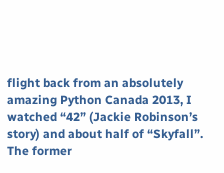flight back from an absolutely amazing Python Canada 2013, I watched “42” (Jackie Robinson’s story) and about half of “Skyfall”. The former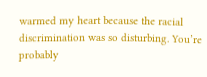warmed my heart because the racial discrimination was so disturbing. You’re probably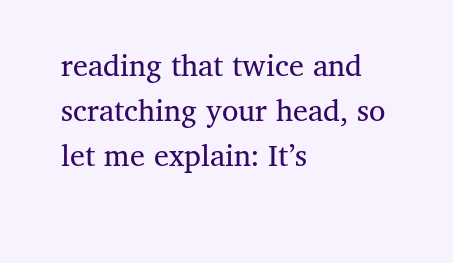reading that twice and scratching your head, so let me explain: It’s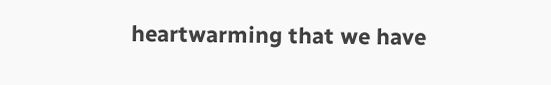heartwarming that we have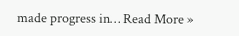made progress in… Read More »